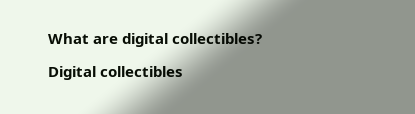What are digital collectibles?

Digital collectibles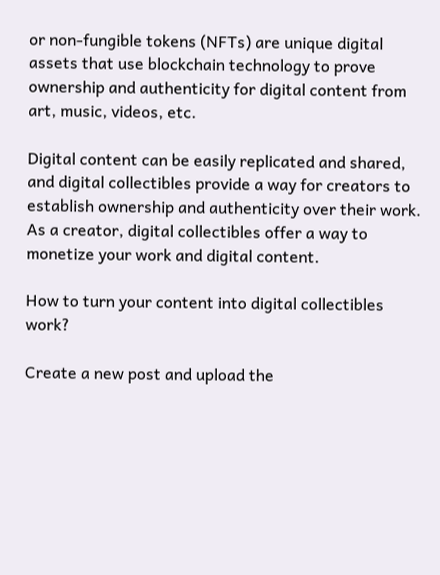or non-fungible tokens (NFTs) are unique digital assets that use blockchain technology to prove ownership and authenticity for digital content from art, music, videos, etc.

Digital content can be easily replicated and shared, and digital collectibles provide a way for creators to establish ownership and authenticity over their work. As a creator, digital collectibles offer a way to monetize your work and digital content.

How to turn your content into digital collectibles work?

Create a new post and upload the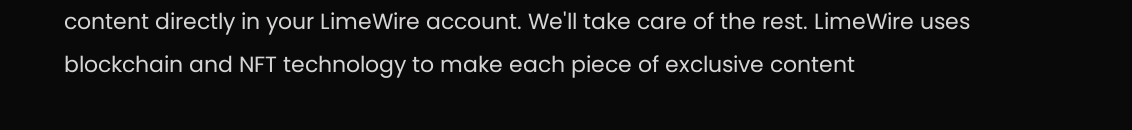content directly in your LimeWire account. We'll take care of the rest. LimeWire uses blockchain and NFT technology to make each piece of exclusive content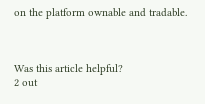on the platform ownable and tradable.



Was this article helpful?
2 out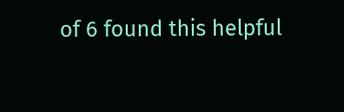of 6 found this helpful